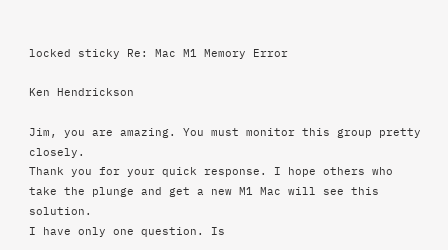locked sticky Re: Mac M1 Memory Error

Ken Hendrickson

Jim, you are amazing. You must monitor this group pretty closely.
Thank you for your quick response. I hope others who take the plunge and get a new M1 Mac will see this solution.
I have only one question. Is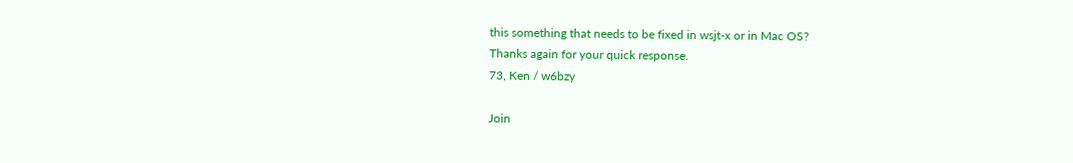this something that needs to be fixed in wsjt-x or in Mac OS?
Thanks again for your quick response.
73, Ken / w6bzy

Join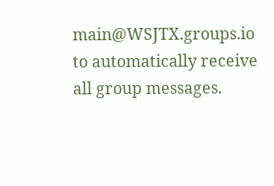main@WSJTX.groups.io to automatically receive all group messages.